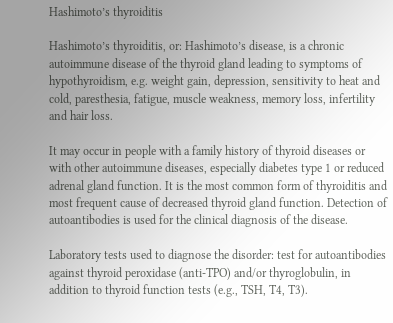Hashimoto’s thyroiditis

Hashimoto’s thyroiditis, or: Hashimoto’s disease, is a chronic autoimmune disease of the thyroid gland leading to symptoms of hypothyroidism, e.g. weight gain, depression, sensitivity to heat and cold, paresthesia, fatigue, muscle weakness, memory loss, infertility and hair loss.

It may occur in people with a family history of thyroid diseases or with other autoimmune diseases, especially diabetes type 1 or reduced adrenal gland function. It is the most common form of thyroiditis and most frequent cause of decreased thyroid gland function. Detection of autoantibodies is used for the clinical diagnosis of the disease.

Laboratory tests used to diagnose the disorder: test for autoantibodies against thyroid peroxidase (anti-TPO) and/or thyroglobulin, in addition to thyroid function tests (e.g., TSH, T4, T3).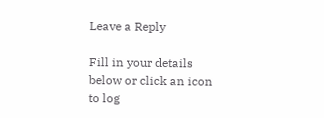Leave a Reply

Fill in your details below or click an icon to log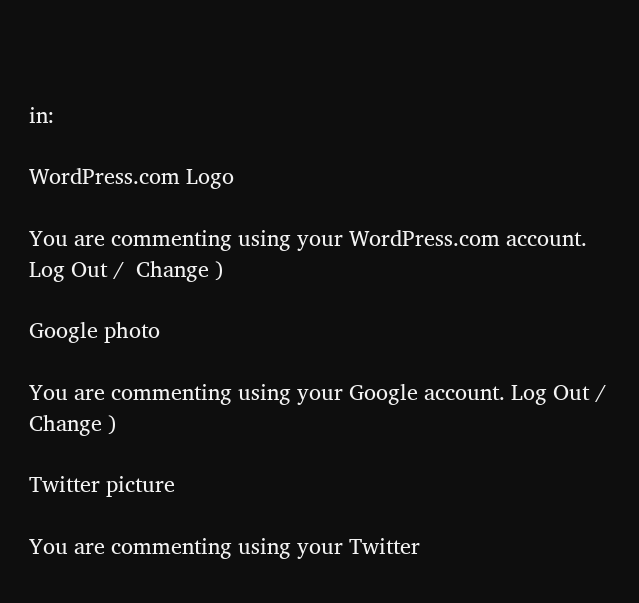in:

WordPress.com Logo

You are commenting using your WordPress.com account. Log Out /  Change )

Google photo

You are commenting using your Google account. Log Out /  Change )

Twitter picture

You are commenting using your Twitter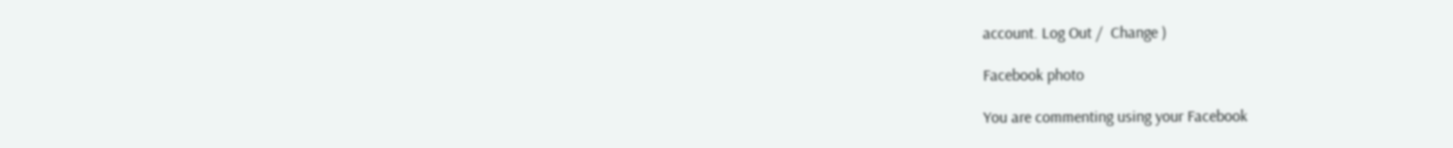account. Log Out /  Change )

Facebook photo

You are commenting using your Facebook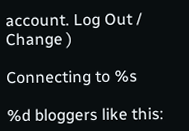account. Log Out /  Change )

Connecting to %s

%d bloggers like this: